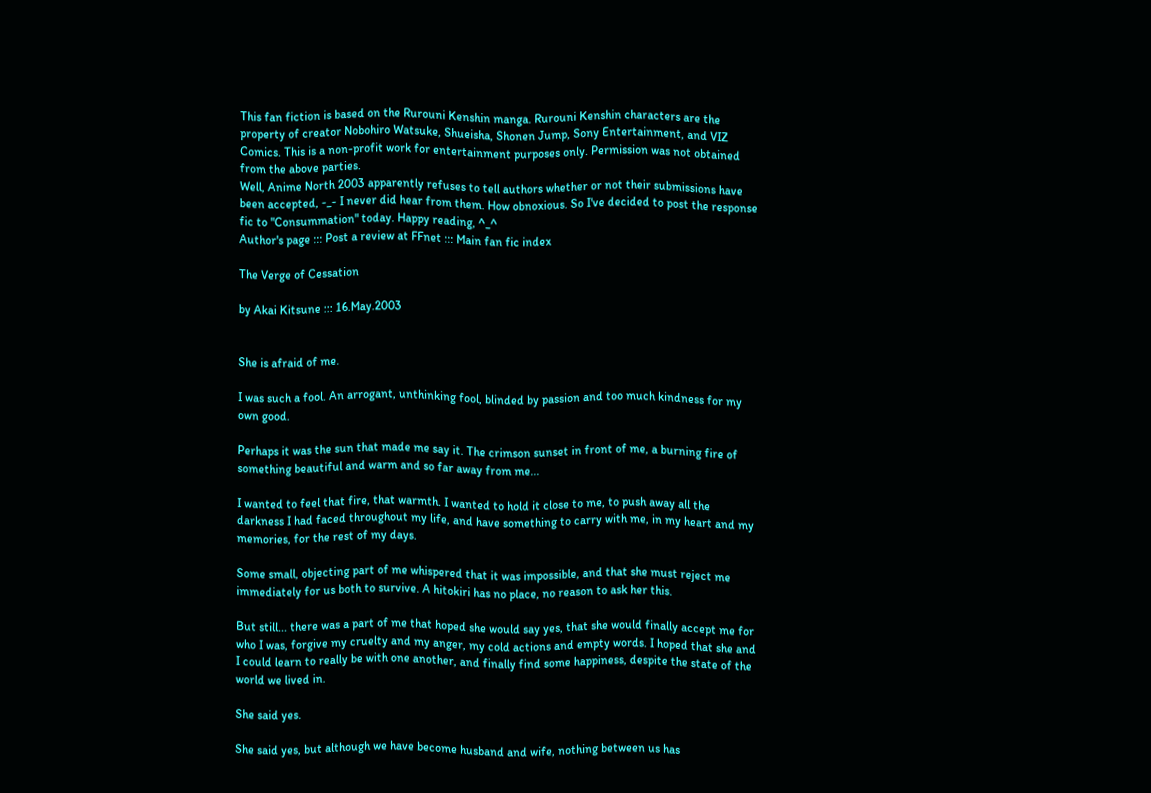This fan fiction is based on the Rurouni Kenshin manga. Rurouni Kenshin characters are the property of creator Nobohiro Watsuke, Shueisha, Shonen Jump, Sony Entertainment, and VIZ Comics. This is a non-profit work for entertainment purposes only. Permission was not obtained from the above parties.
Well, Anime North 2003 apparently refuses to tell authors whether or not their submissions have been accepted, -_- I never did hear from them. How obnoxious. So I've decided to post the response fic to "Consummation" today. Happy reading, ^_^
Author's page ::: Post a review at FFnet ::: Main fan fic index

The Verge of Cessation

by Akai Kitsune ::: 16.May.2003


She is afraid of me.

I was such a fool. An arrogant, unthinking fool, blinded by passion and too much kindness for my own good.

Perhaps it was the sun that made me say it. The crimson sunset in front of me, a burning fire of something beautiful and warm and so far away from me...

I wanted to feel that fire, that warmth. I wanted to hold it close to me, to push away all the darkness I had faced throughout my life, and have something to carry with me, in my heart and my memories, for the rest of my days.

Some small, objecting part of me whispered that it was impossible, and that she must reject me immediately for us both to survive. A hitokiri has no place, no reason to ask her this.

But still... there was a part of me that hoped she would say yes, that she would finally accept me for who I was, forgive my cruelty and my anger, my cold actions and empty words. I hoped that she and I could learn to really be with one another, and finally find some happiness, despite the state of the world we lived in.

She said yes.

She said yes, but although we have become husband and wife, nothing between us has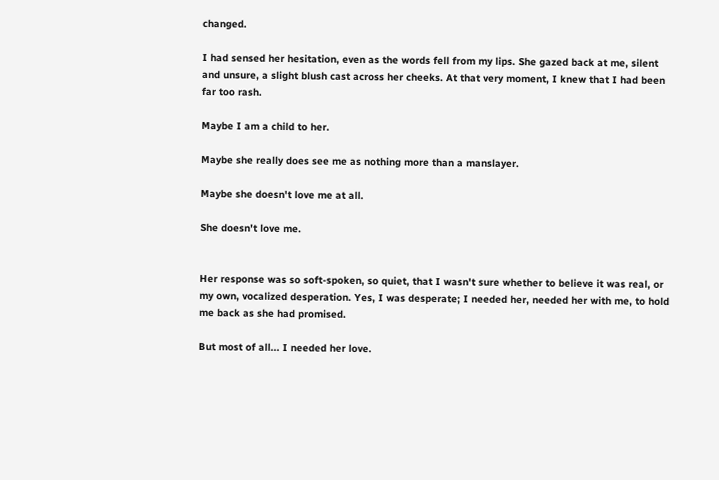changed.

I had sensed her hesitation, even as the words fell from my lips. She gazed back at me, silent and unsure, a slight blush cast across her cheeks. At that very moment, I knew that I had been far too rash.

Maybe I am a child to her.

Maybe she really does see me as nothing more than a manslayer.

Maybe she doesn't love me at all.

She doesn't love me.


Her response was so soft-spoken, so quiet, that I wasn't sure whether to believe it was real, or my own, vocalized desperation. Yes, I was desperate; I needed her, needed her with me, to hold me back as she had promised.

But most of all... I needed her love.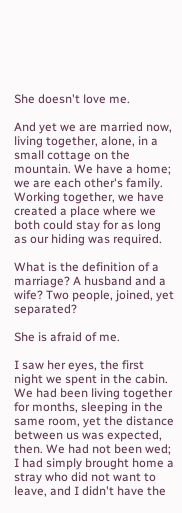She doesn't love me.

And yet we are married now, living together, alone, in a small cottage on the mountain. We have a home; we are each other's family. Working together, we have created a place where we both could stay for as long as our hiding was required.

What is the definition of a marriage? A husband and a wife? Two people, joined, yet separated?

She is afraid of me.

I saw her eyes, the first night we spent in the cabin. We had been living together for months, sleeping in the same room, yet the distance between us was expected, then. We had not been wed; I had simply brought home a stray who did not want to leave, and I didn't have the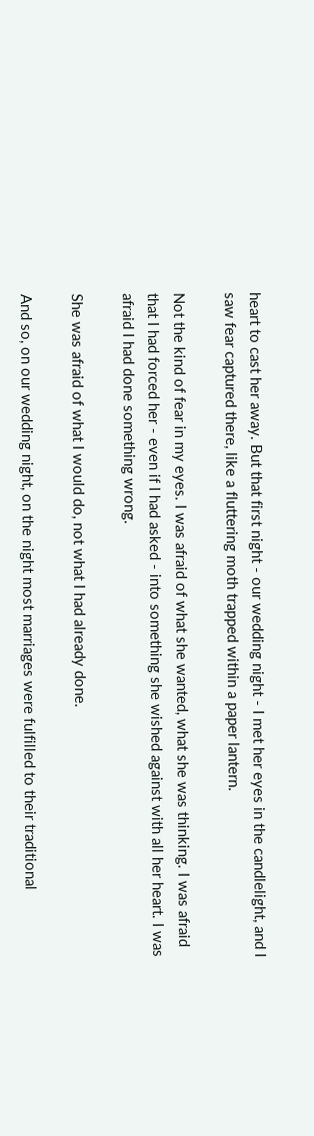heart to cast her away. But that first night - our wedding night - I met her eyes in the candlelight, and I saw fear captured there, like a fluttering moth trapped within a paper lantern.

Not the kind of fear in my eyes. I was afraid of what she wanted, what she was thinking. I was afraid that I had forced her - even if I had asked - into something she wished against with all her heart. I was afraid I had done something wrong.

She was afraid of what I would do, not what I had already done.

And so, on our wedding night, on the night most marriages were fulfilled to their traditional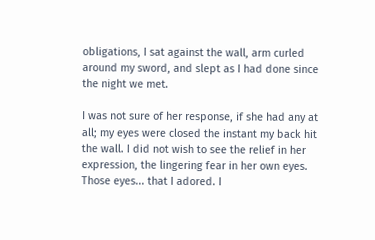obligations, I sat against the wall, arm curled around my sword, and slept as I had done since the night we met.

I was not sure of her response, if she had any at all; my eyes were closed the instant my back hit the wall. I did not wish to see the relief in her expression, the lingering fear in her own eyes. Those eyes... that I adored. I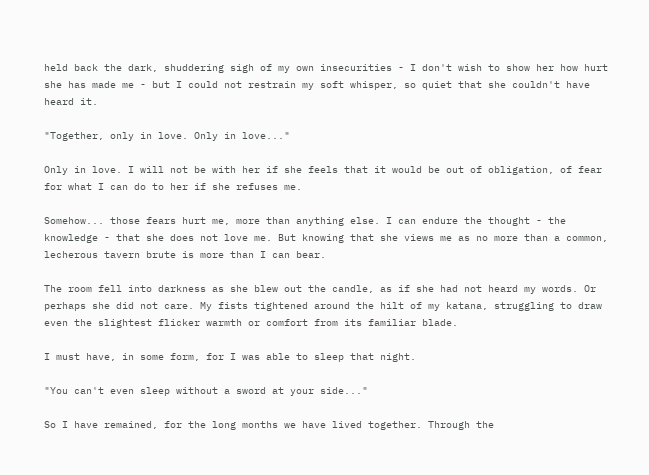held back the dark, shuddering sigh of my own insecurities - I don't wish to show her how hurt she has made me - but I could not restrain my soft whisper, so quiet that she couldn't have heard it.

"Together, only in love. Only in love..."

Only in love. I will not be with her if she feels that it would be out of obligation, of fear for what I can do to her if she refuses me.

Somehow... those fears hurt me, more than anything else. I can endure the thought - the knowledge - that she does not love me. But knowing that she views me as no more than a common, lecherous tavern brute is more than I can bear.

The room fell into darkness as she blew out the candle, as if she had not heard my words. Or perhaps she did not care. My fists tightened around the hilt of my katana, struggling to draw even the slightest flicker warmth or comfort from its familiar blade.

I must have, in some form, for I was able to sleep that night.

"You can't even sleep without a sword at your side..."

So I have remained, for the long months we have lived together. Through the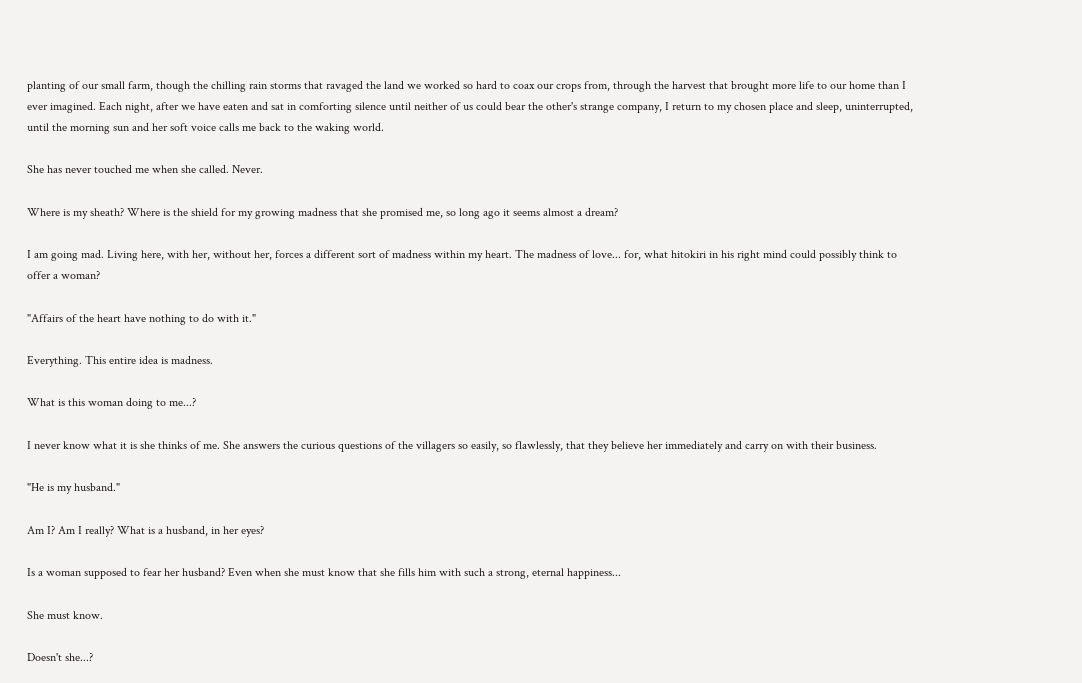planting of our small farm, though the chilling rain storms that ravaged the land we worked so hard to coax our crops from, through the harvest that brought more life to our home than I ever imagined. Each night, after we have eaten and sat in comforting silence until neither of us could bear the other's strange company, I return to my chosen place and sleep, uninterrupted, until the morning sun and her soft voice calls me back to the waking world.

She has never touched me when she called. Never.

Where is my sheath? Where is the shield for my growing madness that she promised me, so long ago it seems almost a dream?

I am going mad. Living here, with her, without her, forces a different sort of madness within my heart. The madness of love... for, what hitokiri in his right mind could possibly think to offer a woman?

"Affairs of the heart have nothing to do with it."

Everything. This entire idea is madness.

What is this woman doing to me...?

I never know what it is she thinks of me. She answers the curious questions of the villagers so easily, so flawlessly, that they believe her immediately and carry on with their business.

"He is my husband."

Am I? Am I really? What is a husband, in her eyes?

Is a woman supposed to fear her husband? Even when she must know that she fills him with such a strong, eternal happiness...

She must know.

Doesn't she...?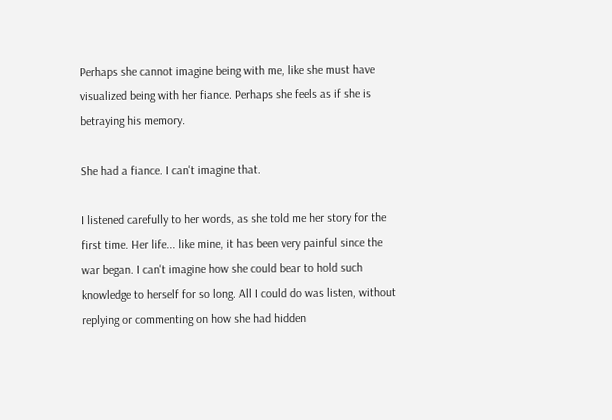Perhaps she cannot imagine being with me, like she must have visualized being with her fiance. Perhaps she feels as if she is betraying his memory.

She had a fiance. I can't imagine that.

I listened carefully to her words, as she told me her story for the first time. Her life... like mine, it has been very painful since the war began. I can't imagine how she could bear to hold such knowledge to herself for so long. All I could do was listen, without replying or commenting on how she had hidden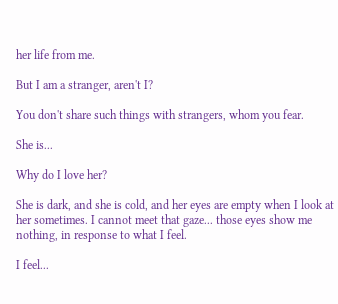her life from me.

But I am a stranger, aren't I?

You don't share such things with strangers, whom you fear.

She is...

Why do I love her?

She is dark, and she is cold, and her eyes are empty when I look at her sometimes. I cannot meet that gaze... those eyes show me nothing, in response to what I feel.

I feel...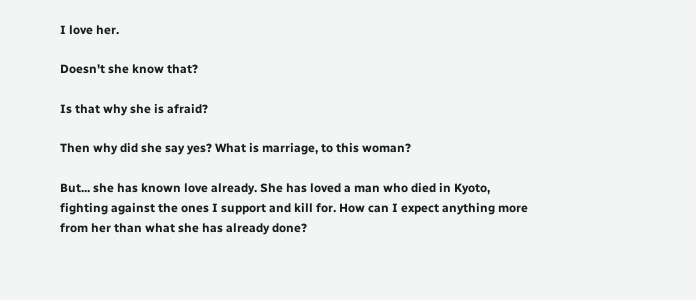I love her.

Doesn't she know that?

Is that why she is afraid?

Then why did she say yes? What is marriage, to this woman?

But... she has known love already. She has loved a man who died in Kyoto, fighting against the ones I support and kill for. How can I expect anything more from her than what she has already done?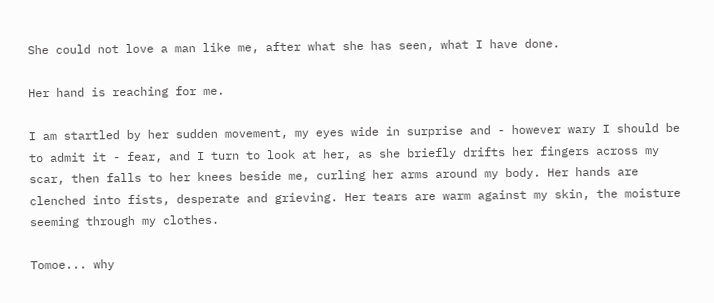She could not love a man like me, after what she has seen, what I have done.

Her hand is reaching for me.

I am startled by her sudden movement, my eyes wide in surprise and - however wary I should be to admit it - fear, and I turn to look at her, as she briefly drifts her fingers across my scar, then falls to her knees beside me, curling her arms around my body. Her hands are clenched into fists, desperate and grieving. Her tears are warm against my skin, the moisture seeming through my clothes.

Tomoe... why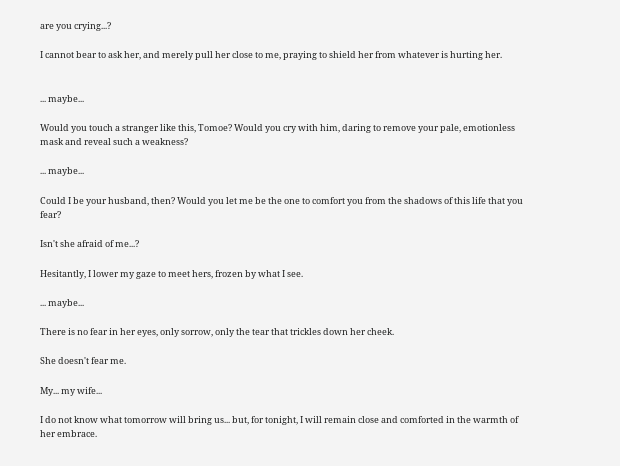are you crying...?

I cannot bear to ask her, and merely pull her close to me, praying to shield her from whatever is hurting her.


... maybe...

Would you touch a stranger like this, Tomoe? Would you cry with him, daring to remove your pale, emotionless mask and reveal such a weakness?

... maybe...

Could I be your husband, then? Would you let me be the one to comfort you from the shadows of this life that you fear?

Isn't she afraid of me...?

Hesitantly, I lower my gaze to meet hers, frozen by what I see.

... maybe...

There is no fear in her eyes, only sorrow, only the tear that trickles down her cheek.

She doesn't fear me.

My... my wife...

I do not know what tomorrow will bring us... but, for tonight, I will remain close and comforted in the warmth of her embrace.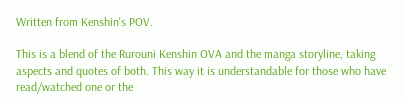Written from Kenshin's POV.

This is a blend of the Rurouni Kenshin OVA and the manga storyline, taking aspects and quotes of both. This way it is understandable for those who have read/watched one or the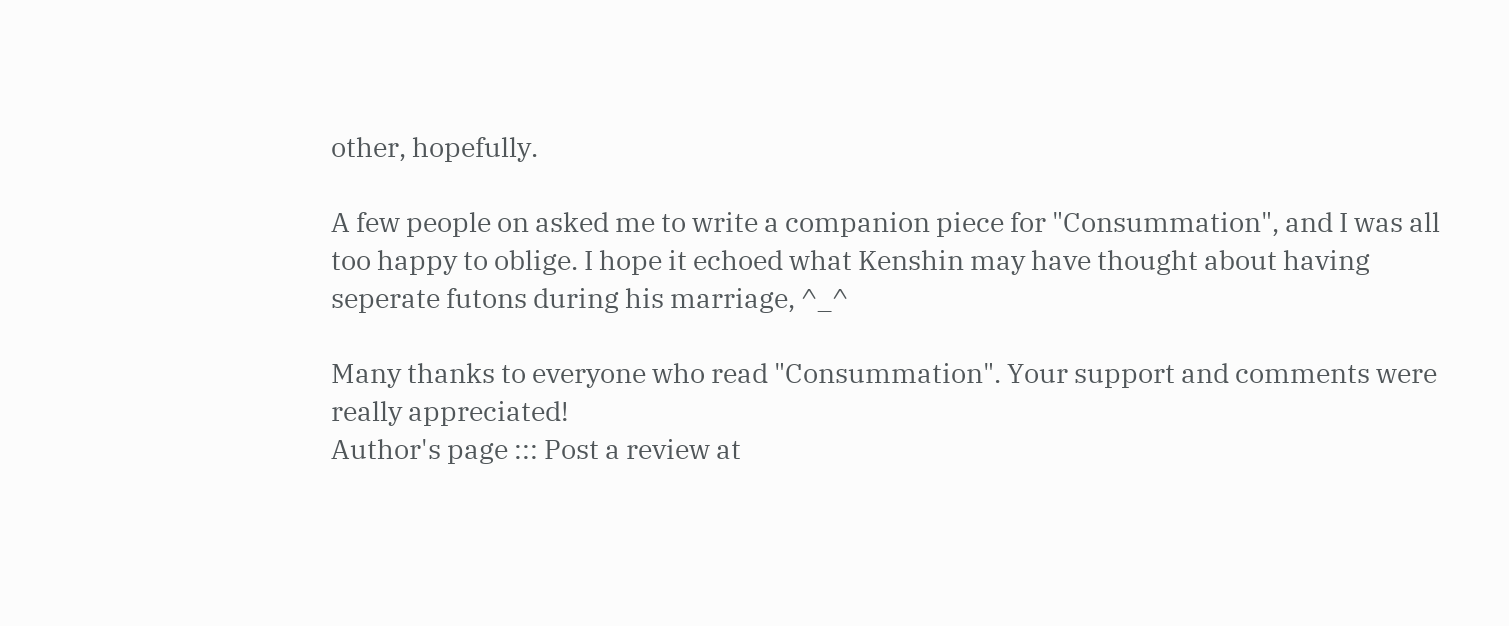other, hopefully.

A few people on asked me to write a companion piece for "Consummation", and I was all too happy to oblige. I hope it echoed what Kenshin may have thought about having seperate futons during his marriage, ^_^

Many thanks to everyone who read "Consummation". Your support and comments were really appreciated!
Author's page ::: Post a review at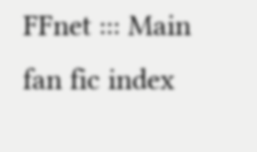FFnet ::: Main fan fic index